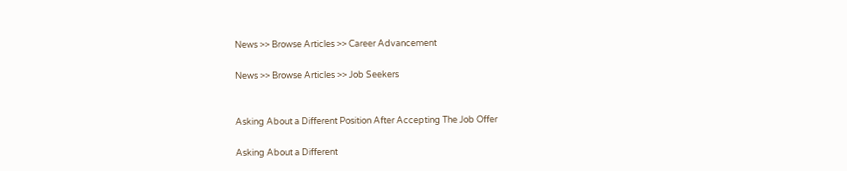News >> Browse Articles >> Career Advancement

News >> Browse Articles >> Job Seekers


Asking About a Different Position After Accepting The Job Offer

Asking About a Different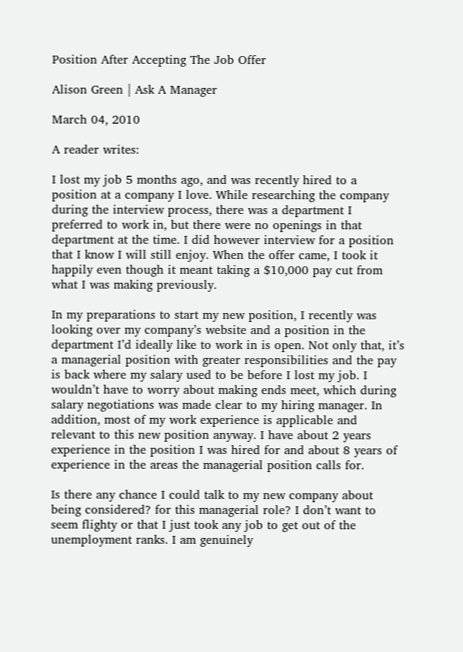Position After Accepting The Job Offer

Alison Green | Ask A Manager

March 04, 2010

A reader writes:

I lost my job 5 months ago, and was recently hired to a position at a company I love. While researching the company during the interview process, there was a department I preferred to work in, but there were no openings in that department at the time. I did however interview for a position that I know I will still enjoy. When the offer came, I took it happily even though it meant taking a $10,000 pay cut from what I was making previously.

In my preparations to start my new position, I recently was looking over my company’s website and a position in the department I’d ideally like to work in is open. Not only that, it’s a managerial position with greater responsibilities and the pay is back where my salary used to be before I lost my job. I wouldn’t have to worry about making ends meet, which during salary negotiations was made clear to my hiring manager. In addition, most of my work experience is applicable and relevant to this new position anyway. I have about 2 years experience in the position I was hired for and about 8 years of experience in the areas the managerial position calls for.

Is there any chance I could talk to my new company about being considered? for this managerial role? I don’t want to seem flighty or that I just took any job to get out of the unemployment ranks. I am genuinely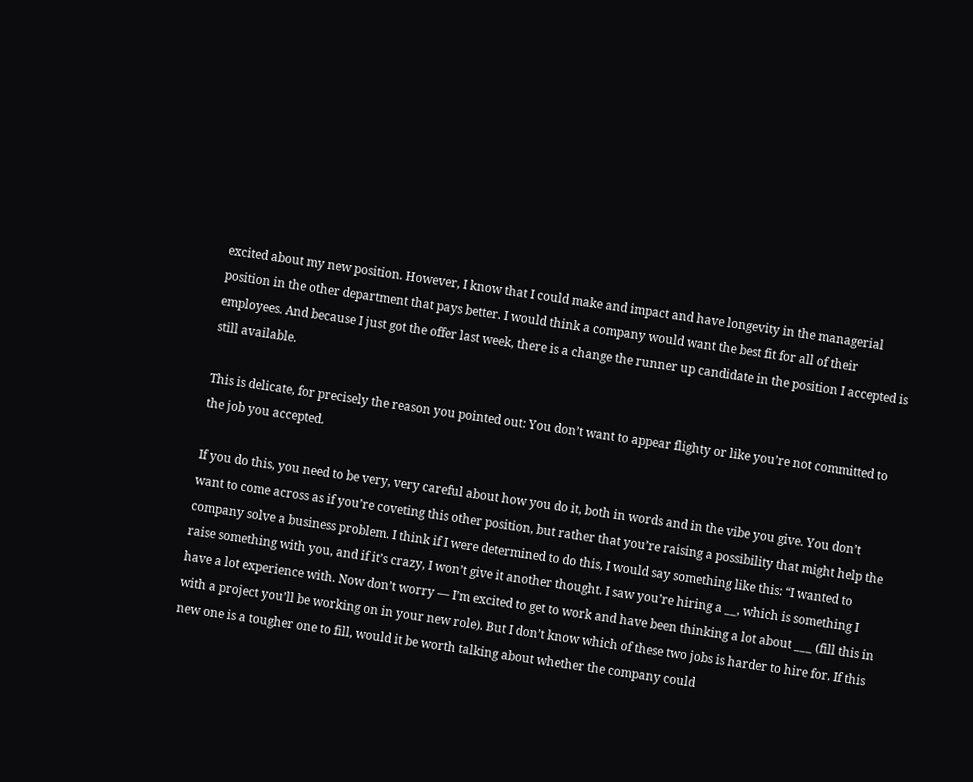excited about my new position. However, I know that I could make and impact and have longevity in the managerial position in the other department that pays better. I would think a company would want the best fit for all of their employees. And because I just got the offer last week, there is a change the runner up candidate in the position I accepted is still available.

This is delicate, for precisely the reason you pointed out: You don’t want to appear flighty or like you’re not committed to the job you accepted.

If you do this, you need to be very, very careful about how you do it, both in words and in the vibe you give. You don’t want to come across as if you’re coveting this other position, but rather that you’re raising a possibility that might help the company solve a business problem. I think if I were determined to do this, I would say something like this: “I wanted to raise something with you, and if it’s crazy, I won’t give it another thought. I saw you’re hiring a __, which is something I have a lot experience with. Now don’t worry — I’m excited to get to work and have been thinking a lot about ___ (fill this in with a project you’ll be working on in your new role). But I don’t know which of these two jobs is harder to hire for. If this new one is a tougher one to fill, would it be worth talking about whether the company could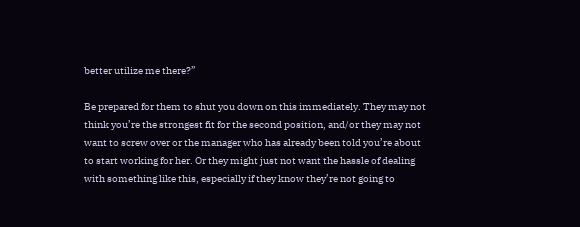better utilize me there?”

Be prepared for them to shut you down on this immediately. They may not think you’re the strongest fit for the second position, and/or they may not want to screw over or the manager who has already been told you’re about to start working for her. Or they might just not want the hassle of dealing with something like this, especially if they know they’re not going to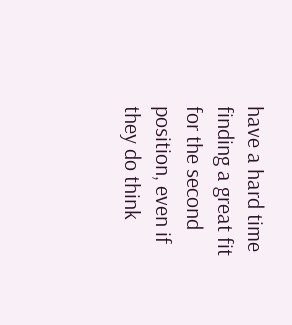have a hard time finding a great fit for the second position, even if they do think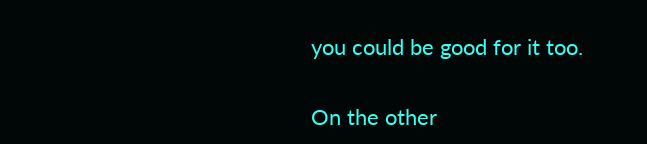you could be good for it too.

On the other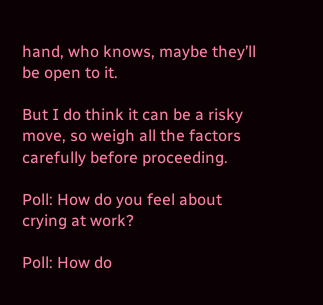hand, who knows, maybe they’ll be open to it.

But I do think it can be a risky move, so weigh all the factors carefully before proceeding.

Poll: How do you feel about crying at work?

Poll: How do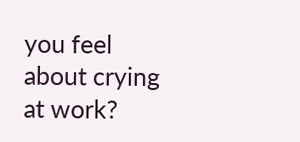you feel about crying at work?